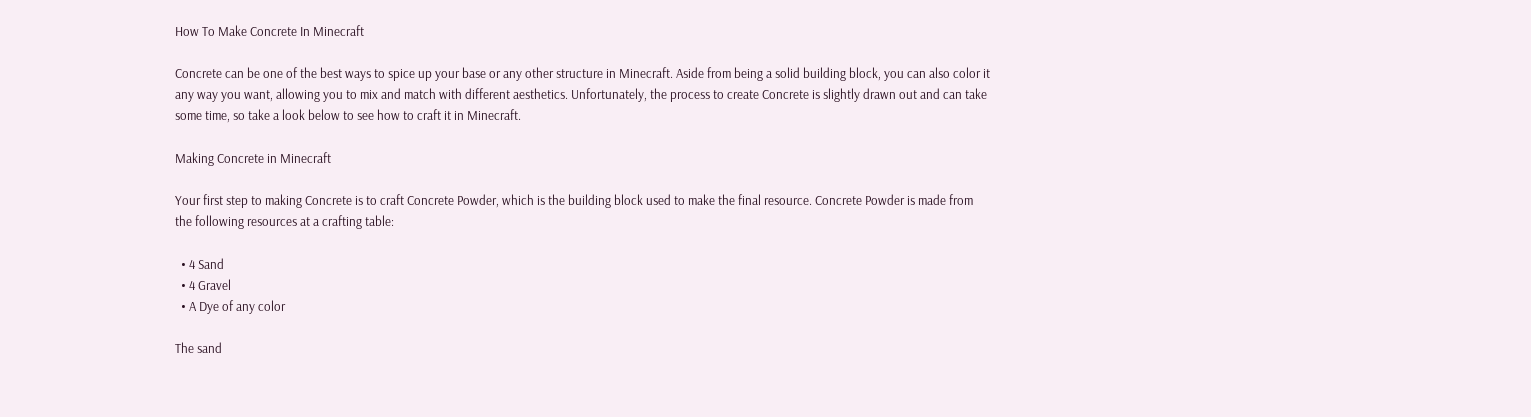How To Make Concrete In Minecraft

Concrete can be one of the best ways to spice up your base or any other structure in Minecraft. Aside from being a solid building block, you can also color it any way you want, allowing you to mix and match with different aesthetics. Unfortunately, the process to create Concrete is slightly drawn out and can take some time, so take a look below to see how to craft it in Minecraft.

Making Concrete in Minecraft

Your first step to making Concrete is to craft Concrete Powder, which is the building block used to make the final resource. Concrete Powder is made from the following resources at a crafting table:

  • 4 Sand
  • 4 Gravel
  • A Dye of any color

The sand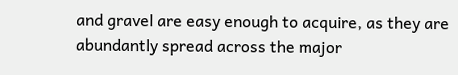and gravel are easy enough to acquire, as they are abundantly spread across the major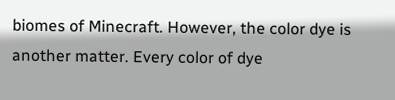biomes of Minecraft. However, the color dye is another matter. Every color of dye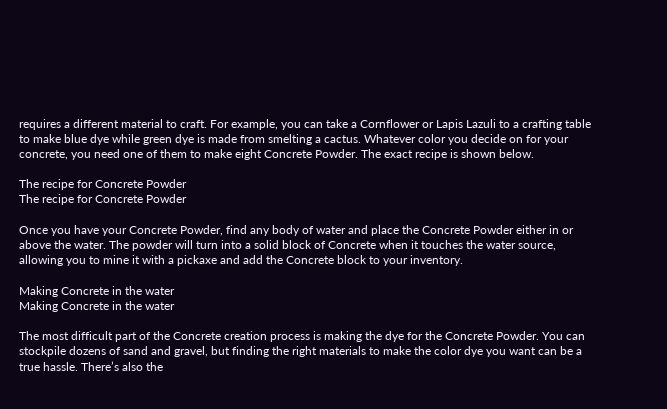requires a different material to craft. For example, you can take a Cornflower or Lapis Lazuli to a crafting table to make blue dye while green dye is made from smelting a cactus. Whatever color you decide on for your concrete, you need one of them to make eight Concrete Powder. The exact recipe is shown below.

The recipe for Concrete Powder
The recipe for Concrete Powder

Once you have your Concrete Powder, find any body of water and place the Concrete Powder either in or above the water. The powder will turn into a solid block of Concrete when it touches the water source, allowing you to mine it with a pickaxe and add the Concrete block to your inventory.

Making Concrete in the water
Making Concrete in the water

The most difficult part of the Concrete creation process is making the dye for the Concrete Powder. You can stockpile dozens of sand and gravel, but finding the right materials to make the color dye you want can be a true hassle. There’s also the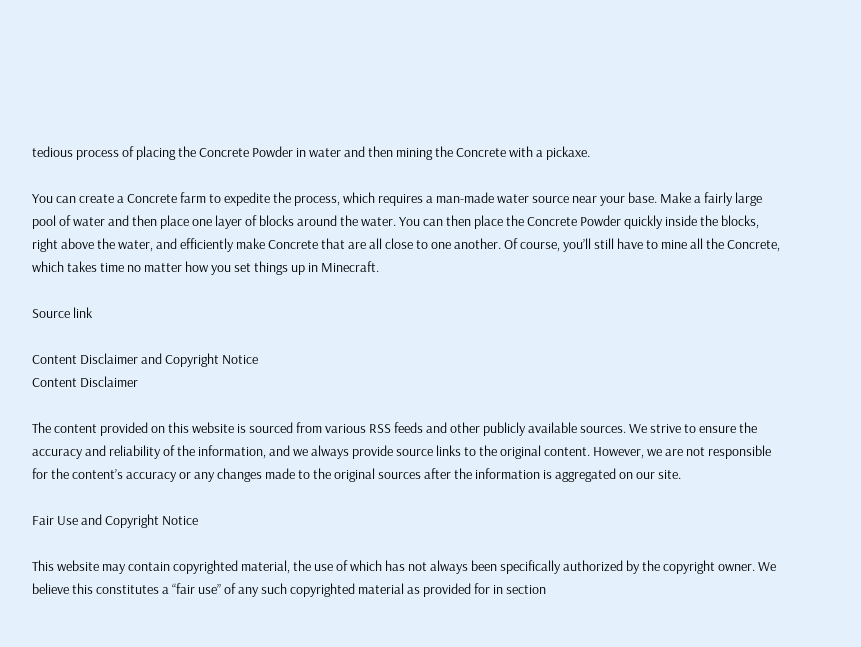tedious process of placing the Concrete Powder in water and then mining the Concrete with a pickaxe.

You can create a Concrete farm to expedite the process, which requires a man-made water source near your base. Make a fairly large pool of water and then place one layer of blocks around the water. You can then place the Concrete Powder quickly inside the blocks, right above the water, and efficiently make Concrete that are all close to one another. Of course, you’ll still have to mine all the Concrete, which takes time no matter how you set things up in Minecraft.

Source link

Content Disclaimer and Copyright Notice
Content Disclaimer

The content provided on this website is sourced from various RSS feeds and other publicly available sources. We strive to ensure the accuracy and reliability of the information, and we always provide source links to the original content. However, we are not responsible for the content’s accuracy or any changes made to the original sources after the information is aggregated on our site.

Fair Use and Copyright Notice

This website may contain copyrighted material, the use of which has not always been specifically authorized by the copyright owner. We believe this constitutes a “fair use” of any such copyrighted material as provided for in section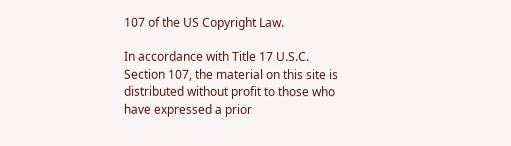107 of the US Copyright Law.

In accordance with Title 17 U.S.C. Section 107, the material on this site is distributed without profit to those who have expressed a prior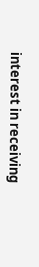interest in receiving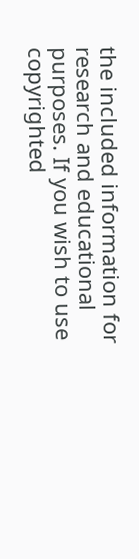the included information for research and educational purposes. If you wish to use copyrighted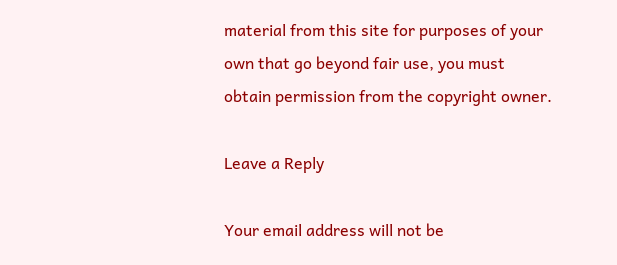material from this site for purposes of your own that go beyond fair use, you must obtain permission from the copyright owner.

Leave a Reply

Your email address will not be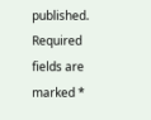published. Required fields are marked *